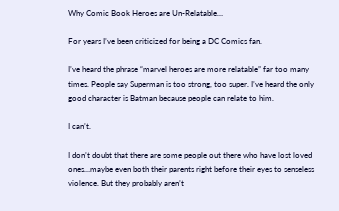Why Comic Book Heroes are Un-Relatable…

For years I’ve been criticized for being a DC Comics fan.

I’ve heard the phrase “marvel heroes are more relatable” far too many times. People say Superman is too strong, too super. I’ve heard the only good character is Batman because people can relate to him.

I can’t.

I don’t doubt that there are some people out there who have lost loved ones…maybe even both their parents right before their eyes to senseless violence. But they probably aren’t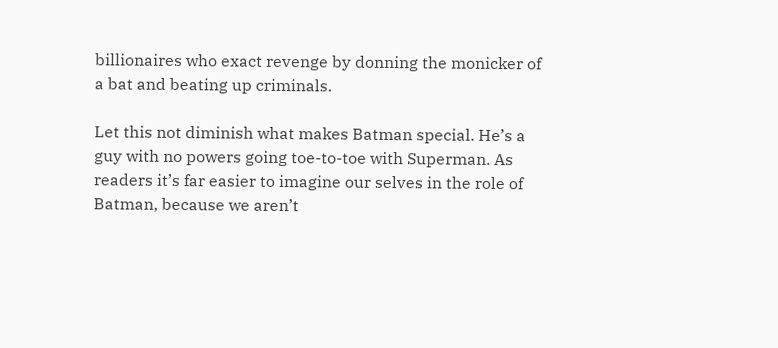billionaires who exact revenge by donning the monicker of a bat and beating up criminals.

Let this not diminish what makes Batman special. He’s a guy with no powers going toe-to-toe with Superman. As readers it’s far easier to imagine our selves in the role of Batman, because we aren’t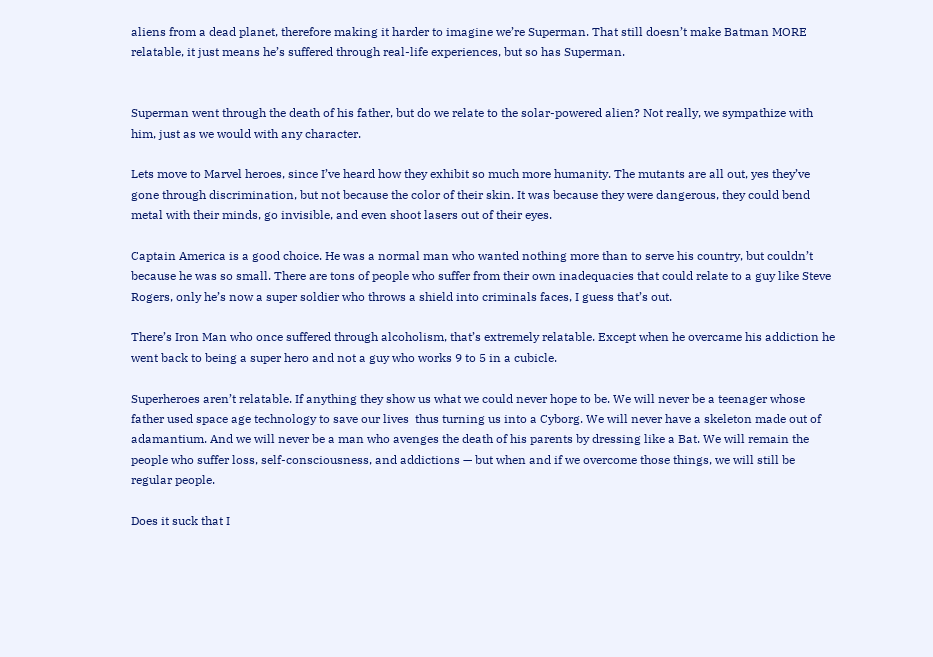aliens from a dead planet, therefore making it harder to imagine we’re Superman. That still doesn’t make Batman MORE relatable, it just means he’s suffered through real-life experiences, but so has Superman.


Superman went through the death of his father, but do we relate to the solar-powered alien? Not really, we sympathize with him, just as we would with any character.

Lets move to Marvel heroes, since I’ve heard how they exhibit so much more humanity. The mutants are all out, yes they’ve gone through discrimination, but not because the color of their skin. It was because they were dangerous, they could bend metal with their minds, go invisible, and even shoot lasers out of their eyes.

Captain America is a good choice. He was a normal man who wanted nothing more than to serve his country, but couldn’t because he was so small. There are tons of people who suffer from their own inadequacies that could relate to a guy like Steve Rogers, only he’s now a super soldier who throws a shield into criminals faces, I guess that’s out.

There’s Iron Man who once suffered through alcoholism, that’s extremely relatable. Except when he overcame his addiction he went back to being a super hero and not a guy who works 9 to 5 in a cubicle.

Superheroes aren’t relatable. If anything they show us what we could never hope to be. We will never be a teenager whose father used space age technology to save our lives  thus turning us into a Cyborg. We will never have a skeleton made out of adamantium. And we will never be a man who avenges the death of his parents by dressing like a Bat. We will remain the people who suffer loss, self-consciousness, and addictions — but when and if we overcome those things, we will still be regular people.

Does it suck that I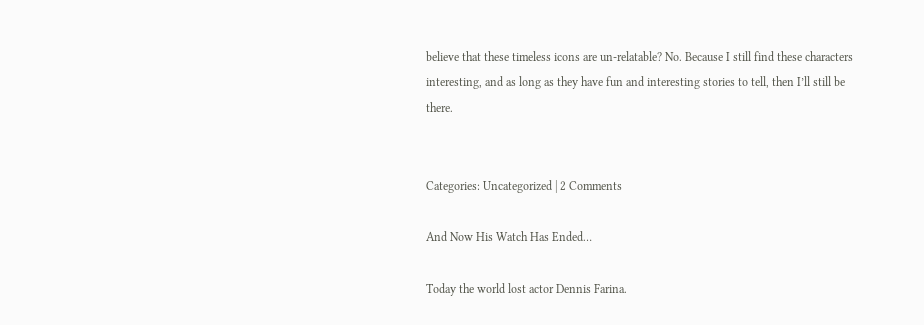believe that these timeless icons are un-relatable? No. Because I still find these characters interesting, and as long as they have fun and interesting stories to tell, then I’ll still be there.


Categories: Uncategorized | 2 Comments

And Now His Watch Has Ended…

Today the world lost actor Dennis Farina.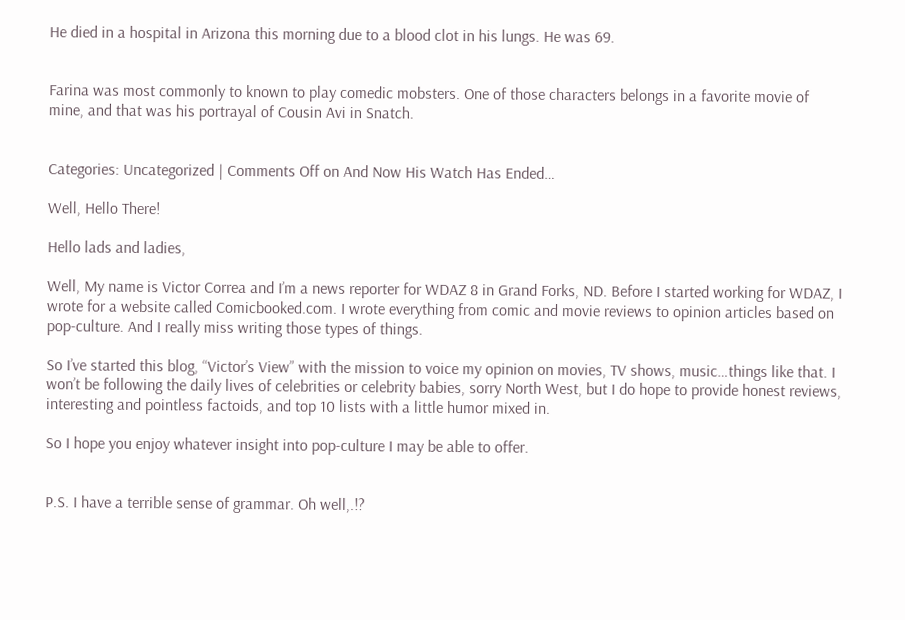He died in a hospital in Arizona this morning due to a blood clot in his lungs. He was 69.


Farina was most commonly to known to play comedic mobsters. One of those characters belongs in a favorite movie of mine, and that was his portrayal of Cousin Avi in Snatch.


Categories: Uncategorized | Comments Off on And Now His Watch Has Ended…

Well, Hello There!

Hello lads and ladies,

Well, My name is Victor Correa and I’m a news reporter for WDAZ 8 in Grand Forks, ND. Before I started working for WDAZ, I wrote for a website called Comicbooked.com. I wrote everything from comic and movie reviews to opinion articles based on pop-culture. And I really miss writing those types of things.

So I’ve started this blog, “Victor’s View” with the mission to voice my opinion on movies, TV shows, music…things like that. I won’t be following the daily lives of celebrities or celebrity babies, sorry North West, but I do hope to provide honest reviews, interesting and pointless factoids, and top 10 lists with a little humor mixed in.

So I hope you enjoy whatever insight into pop-culture I may be able to offer.


P.S. I have a terrible sense of grammar. Oh well,.!?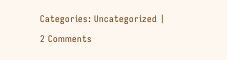Categories: Uncategorized | 2 Comments